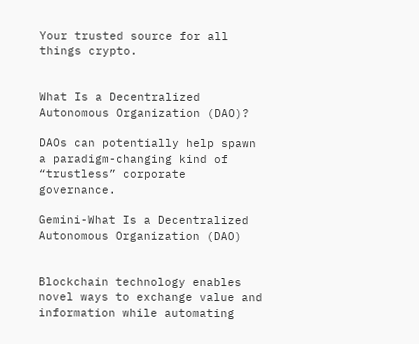Your trusted source for all things crypto.


What Is a Decentralized Autonomous Organization (DAO)?

DAOs can potentially help spawn a paradigm-changing kind of “trustless” corporate governance.

Gemini-What Is a Decentralized Autonomous Organization (DAO)


Blockchain technology enables novel ways to exchange value and information while automating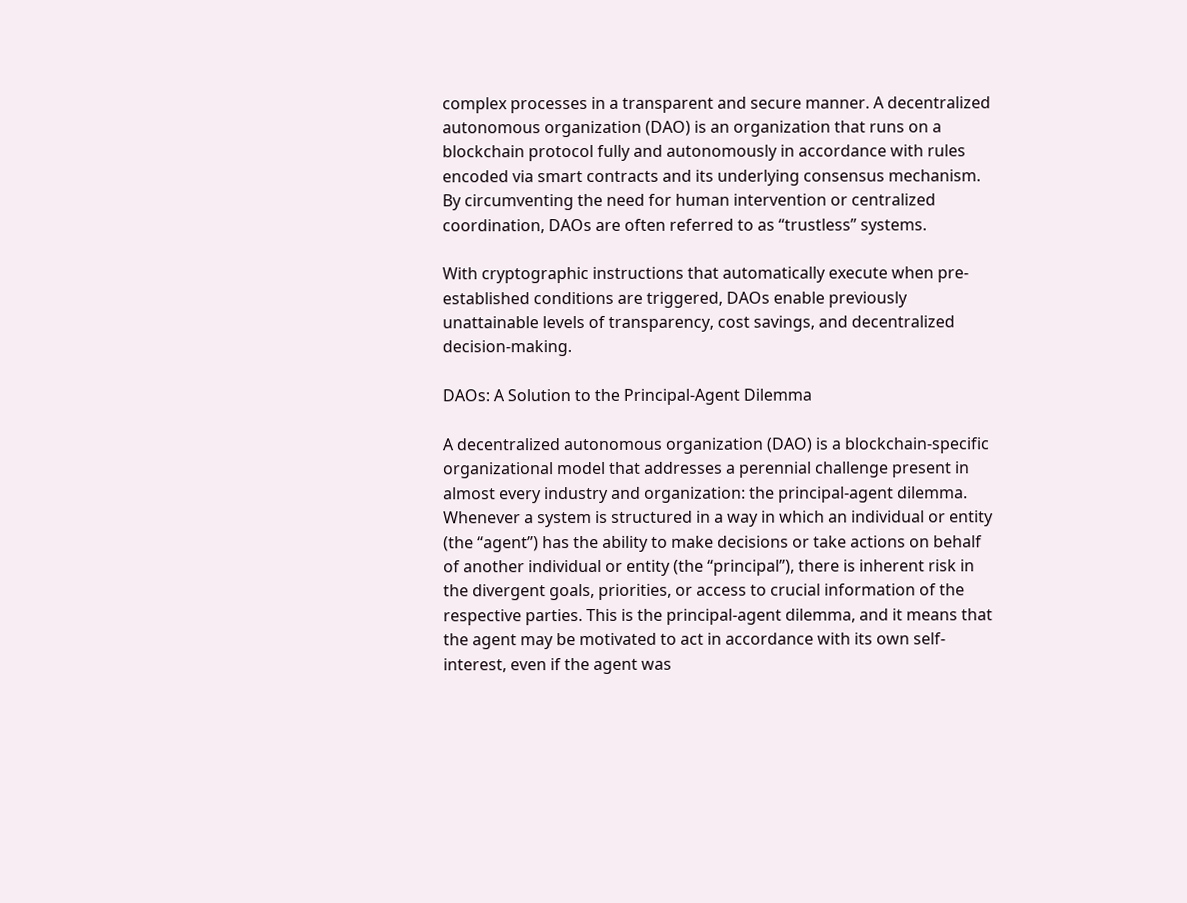complex processes in a transparent and secure manner. A decentralized autonomous organization (DAO) is an organization that runs on a blockchain protocol fully and autonomously in accordance with rules encoded via smart contracts and its underlying consensus mechanism. By circumventing the need for human intervention or centralized coordination, DAOs are often referred to as “trustless” systems.

With cryptographic instructions that automatically execute when pre-established conditions are triggered, DAOs enable previously unattainable levels of transparency, cost savings, and decentralized decision-making.

DAOs: A Solution to the Principal-Agent Dilemma

A decentralized autonomous organization (DAO) is a blockchain-specific organizational model that addresses a perennial challenge present in almost every industry and organization: the principal-agent dilemma. Whenever a system is structured in a way in which an individual or entity (the “agent”) has the ability to make decisions or take actions on behalf of another individual or entity (the “principal”), there is inherent risk in the divergent goals, priorities, or access to crucial information of the respective parties. This is the principal-agent dilemma, and it means that the agent may be motivated to act in accordance with its own self-interest, even if the agent was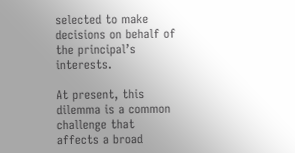selected to make decisions on behalf of the principal’s interests.

At present, this dilemma is a common challenge that affects a broad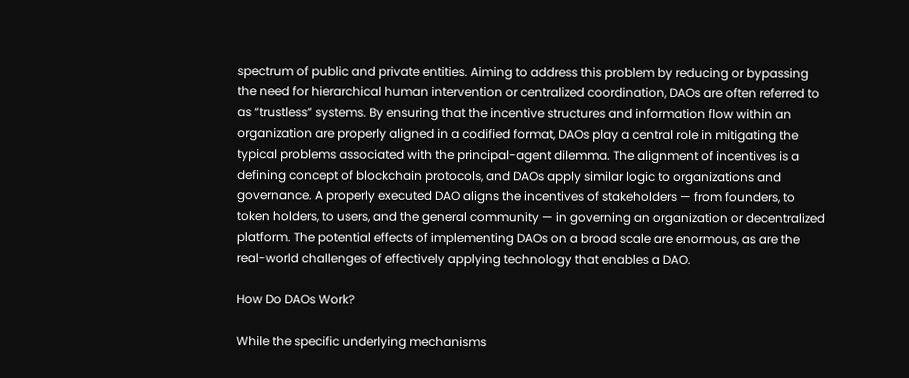spectrum of public and private entities. Aiming to address this problem by reducing or bypassing the need for hierarchical human intervention or centralized coordination, DAOs are often referred to as “trustless” systems. By ensuring that the incentive structures and information flow within an organization are properly aligned in a codified format, DAOs play a central role in mitigating the typical problems associated with the principal-agent dilemma. The alignment of incentives is a defining concept of blockchain protocols, and DAOs apply similar logic to organizations and governance. A properly executed DAO aligns the incentives of stakeholders — from founders, to token holders, to users, and the general community — in governing an organization or decentralized platform. The potential effects of implementing DAOs on a broad scale are enormous, as are the real-world challenges of effectively applying technology that enables a DAO.

How Do DAOs Work?

While the specific underlying mechanisms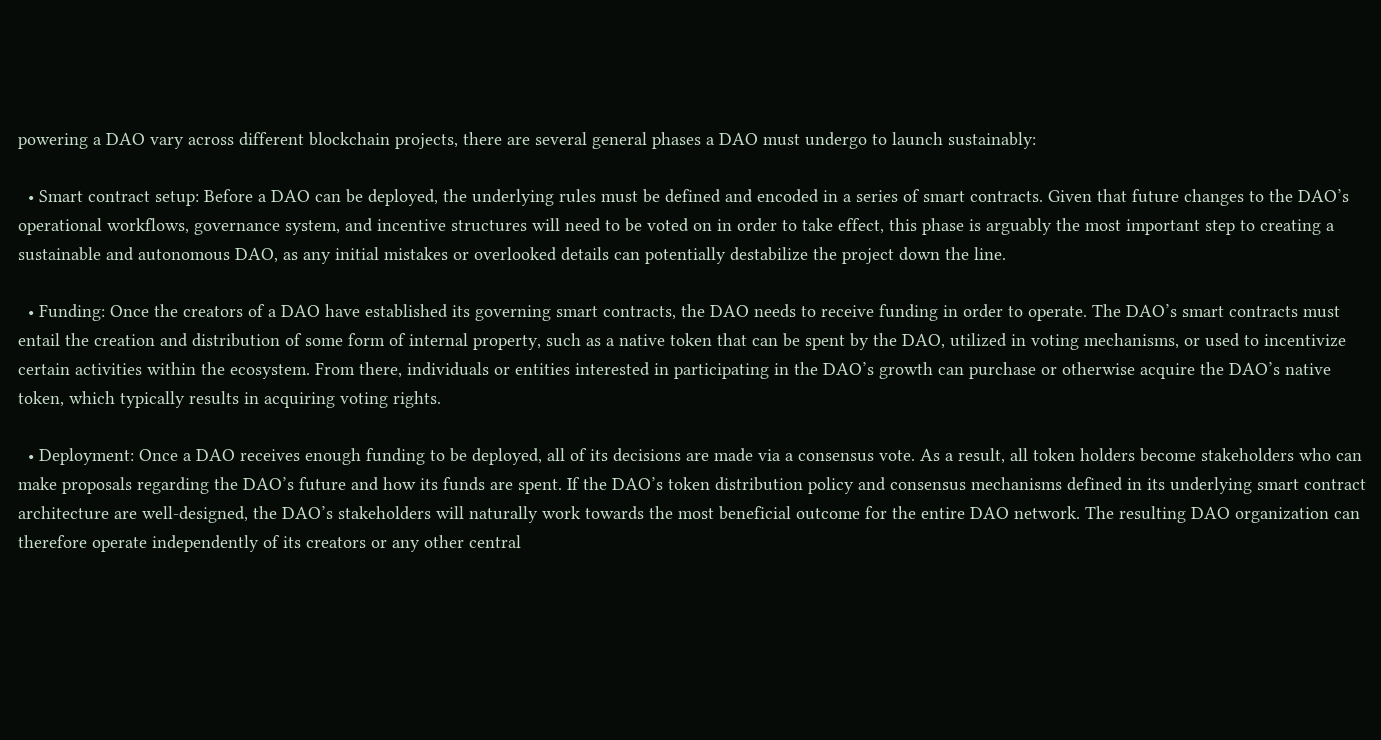powering a DAO vary across different blockchain projects, there are several general phases a DAO must undergo to launch sustainably:

  • Smart contract setup: Before a DAO can be deployed, the underlying rules must be defined and encoded in a series of smart contracts. Given that future changes to the DAO’s operational workflows, governance system, and incentive structures will need to be voted on in order to take effect, this phase is arguably the most important step to creating a sustainable and autonomous DAO, as any initial mistakes or overlooked details can potentially destabilize the project down the line.

  • Funding: Once the creators of a DAO have established its governing smart contracts, the DAO needs to receive funding in order to operate. The DAO’s smart contracts must entail the creation and distribution of some form of internal property, such as a native token that can be spent by the DAO, utilized in voting mechanisms, or used to incentivize certain activities within the ecosystem. From there, individuals or entities interested in participating in the DAO’s growth can purchase or otherwise acquire the DAO’s native token, which typically results in acquiring voting rights.

  • Deployment: Once a DAO receives enough funding to be deployed, all of its decisions are made via a consensus vote. As a result, all token holders become stakeholders who can make proposals regarding the DAO’s future and how its funds are spent. If the DAO’s token distribution policy and consensus mechanisms defined in its underlying smart contract architecture are well-designed, the DAO’s stakeholders will naturally work towards the most beneficial outcome for the entire DAO network. The resulting DAO organization can therefore operate independently of its creators or any other central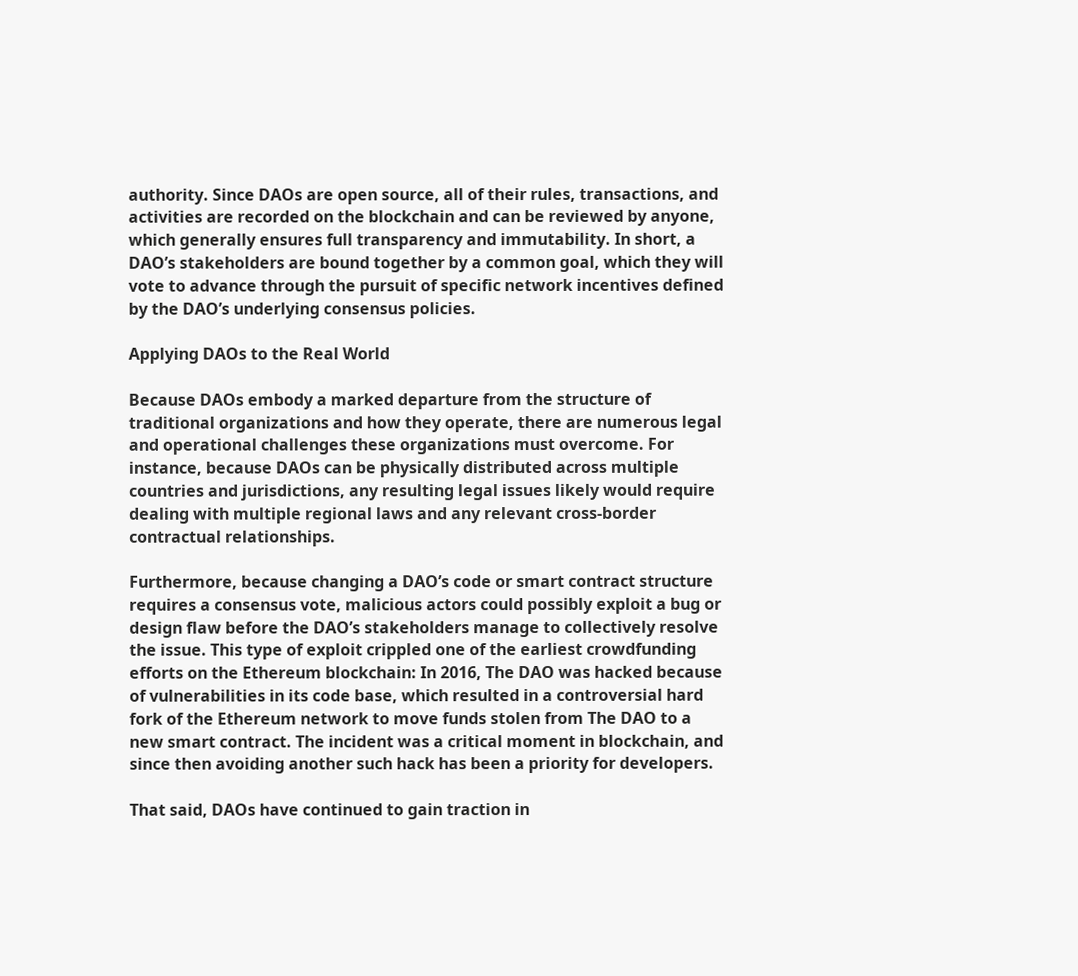authority. Since DAOs are open source, all of their rules, transactions, and activities are recorded on the blockchain and can be reviewed by anyone, which generally ensures full transparency and immutability. In short, a DAO’s stakeholders are bound together by a common goal, which they will vote to advance through the pursuit of specific network incentives defined by the DAO’s underlying consensus policies.

Applying DAOs to the Real World

Because DAOs embody a marked departure from the structure of traditional organizations and how they operate, there are numerous legal and operational challenges these organizations must overcome. For instance, because DAOs can be physically distributed across multiple countries and jurisdictions, any resulting legal issues likely would require dealing with multiple regional laws and any relevant cross-border contractual relationships.

Furthermore, because changing a DAO’s code or smart contract structure requires a consensus vote, malicious actors could possibly exploit a bug or design flaw before the DAO’s stakeholders manage to collectively resolve the issue. This type of exploit crippled one of the earliest crowdfunding efforts on the Ethereum blockchain: In 2016, The DAO was hacked because of vulnerabilities in its code base, which resulted in a controversial hard fork of the Ethereum network to move funds stolen from The DAO to a new smart contract. The incident was a critical moment in blockchain, and since then avoiding another such hack has been a priority for developers.

That said, DAOs have continued to gain traction in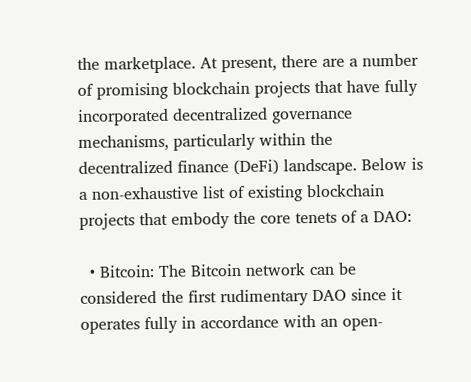the marketplace. At present, there are a number of promising blockchain projects that have fully incorporated decentralized governance mechanisms, particularly within the decentralized finance (DeFi) landscape. Below is a non-exhaustive list of existing blockchain projects that embody the core tenets of a DAO:

  • Bitcoin: The Bitcoin network can be considered the first rudimentary DAO since it operates fully in accordance with an open-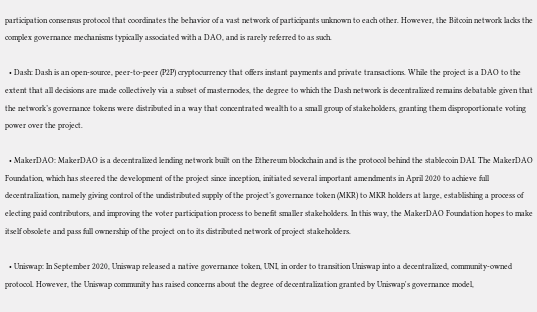participation consensus protocol that coordinates the behavior of a vast network of participants unknown to each other. However, the Bitcoin network lacks the complex governance mechanisms typically associated with a DAO, and is rarely referred to as such.

  • Dash: Dash is an open-source, peer-to-peer (P2P) cryptocurrency that offers instant payments and private transactions. While the project is a DAO to the extent that all decisions are made collectively via a subset of masternodes, the degree to which the Dash network is decentralized remains debatable given that the network’s governance tokens were distributed in a way that concentrated wealth to a small group of stakeholders, granting them disproportionate voting power over the project.

  • MakerDAO: MakerDAO is a decentralized lending network built on the Ethereum blockchain and is the protocol behind the stablecoin DAI. The MakerDAO Foundation, which has steered the development of the project since inception, initiated several important amendments in April 2020 to achieve full decentralization, namely giving control of the undistributed supply of the project’s governance token (MKR) to MKR holders at large, establishing a process of electing paid contributors, and improving the voter participation process to benefit smaller stakeholders. In this way, the MakerDAO Foundation hopes to make itself obsolete and pass full ownership of the project on to its distributed network of project stakeholders.

  • Uniswap: In September 2020, Uniswap released a native governance token, UNI, in order to transition Uniswap into a decentralized, community-owned protocol. However, the Uniswap community has raised concerns about the degree of decentralization granted by Uniswap's governance model,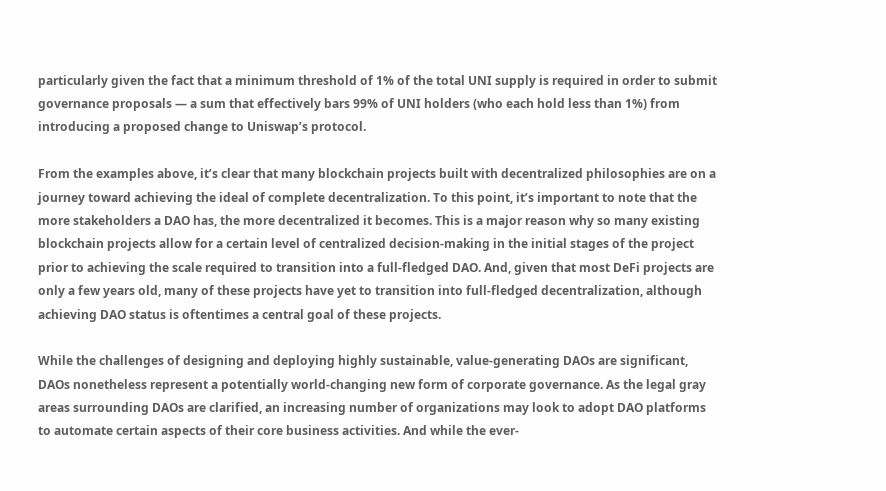particularly given the fact that a minimum threshold of 1% of the total UNI supply is required in order to submit governance proposals — a sum that effectively bars 99% of UNI holders (who each hold less than 1%) from introducing a proposed change to Uniswap’s protocol.

From the examples above, it’s clear that many blockchain projects built with decentralized philosophies are on a journey toward achieving the ideal of complete decentralization. To this point, it’s important to note that the more stakeholders a DAO has, the more decentralized it becomes. This is a major reason why so many existing blockchain projects allow for a certain level of centralized decision-making in the initial stages of the project prior to achieving the scale required to transition into a full-fledged DAO. And, given that most DeFi projects are only a few years old, many of these projects have yet to transition into full-fledged decentralization, although achieving DAO status is oftentimes a central goal of these projects.

While the challenges of designing and deploying highly sustainable, value-generating DAOs are significant, DAOs nonetheless represent a potentially world-changing new form of corporate governance. As the legal gray areas surrounding DAOs are clarified, an increasing number of organizations may look to adopt DAO platforms to automate certain aspects of their core business activities. And while the ever-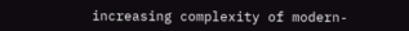increasing complexity of modern-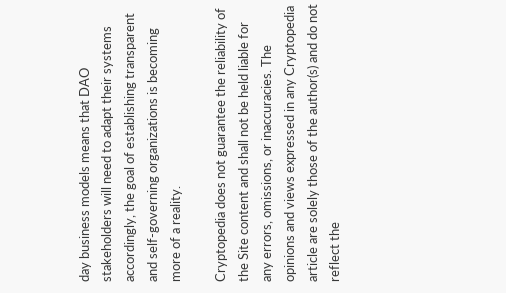day business models means that DAO stakeholders will need to adapt their systems accordingly, the goal of establishing transparent and self-governing organizations is becoming more of a reality.

Cryptopedia does not guarantee the reliability of the Site content and shall not be held liable for any errors, omissions, or inaccuracies. The opinions and views expressed in any Cryptopedia article are solely those of the author(s) and do not reflect the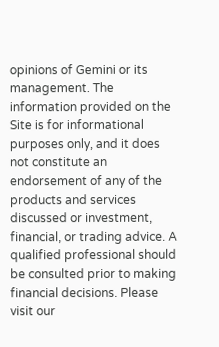opinions of Gemini or its management. The information provided on the Site is for informational purposes only, and it does not constitute an endorsement of any of the products and services discussed or investment, financial, or trading advice. A qualified professional should be consulted prior to making financial decisions. Please visit our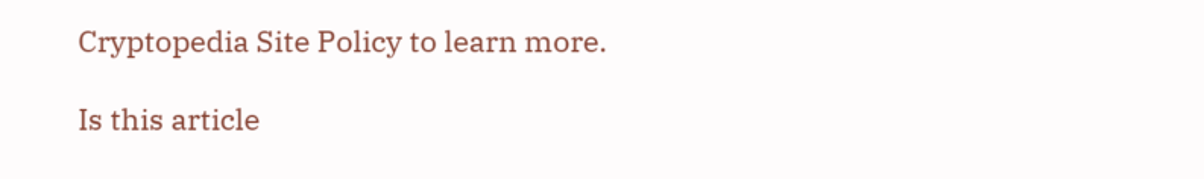Cryptopedia Site Policy to learn more.

Is this article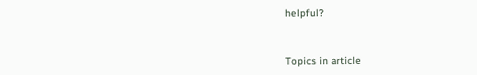helpful?



Topics in article